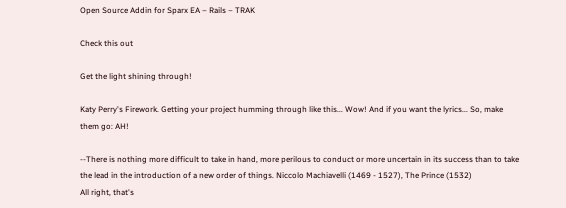Open Source Addin for Sparx EA – Rails – TRAK

Check this out

Get the light shining through!

Katy Perry's Firework. Getting your project humming through like this... Wow! And if you want the lyrics... So, make them go: AH!

--There is nothing more difficult to take in hand, more perilous to conduct or more uncertain in its success than to take the lead in the introduction of a new order of things. Niccolo Machiavelli (1469 - 1527), The Prince (1532)
All right, that's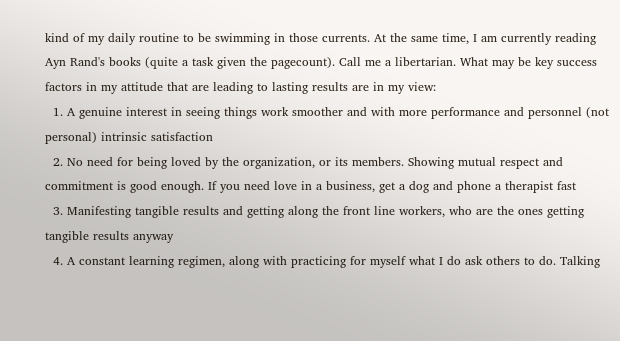kind of my daily routine to be swimming in those currents. At the same time, I am currently reading Ayn Rand's books (quite a task given the pagecount). Call me a libertarian. What may be key success factors in my attitude that are leading to lasting results are in my view:
  1. A genuine interest in seeing things work smoother and with more performance and personnel (not personal) intrinsic satisfaction
  2. No need for being loved by the organization, or its members. Showing mutual respect and commitment is good enough. If you need love in a business, get a dog and phone a therapist fast
  3. Manifesting tangible results and getting along the front line workers, who are the ones getting tangible results anyway
  4. A constant learning regimen, along with practicing for myself what I do ask others to do. Talking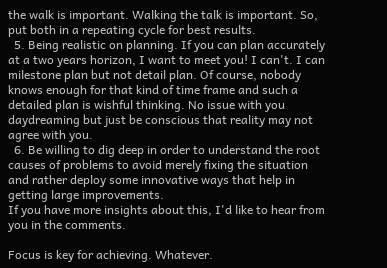the walk is important. Walking the talk is important. So, put both in a repeating cycle for best results.
  5. Being realistic on planning. If you can plan accurately at a two years horizon, I want to meet you! I can't. I can milestone plan but not detail plan. Of course, nobody knows enough for that kind of time frame and such a detailed plan is wishful thinking. No issue with you daydreaming but just be conscious that reality may not agree with you.
  6. Be willing to dig deep in order to understand the root causes of problems to avoid merely fixing the situation and rather deploy some innovative ways that help in getting large improvements.
If you have more insights about this, I'd like to hear from you in the comments.

Focus is key for achieving. Whatever.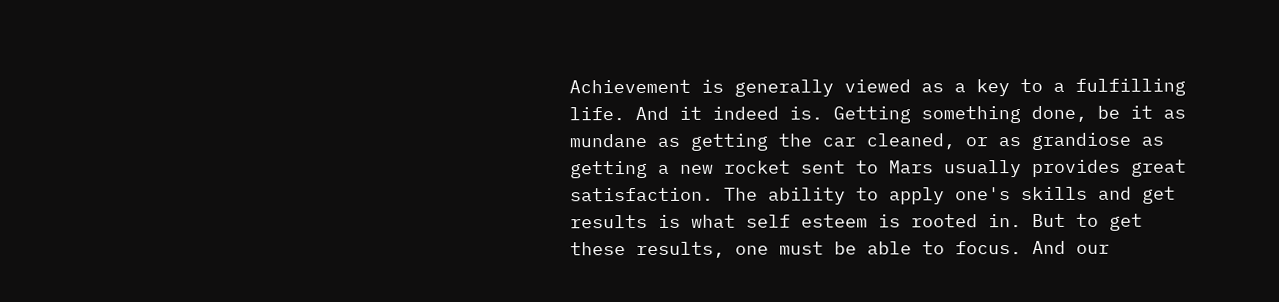Achievement is generally viewed as a key to a fulfilling life. And it indeed is. Getting something done, be it as mundane as getting the car cleaned, or as grandiose as getting a new rocket sent to Mars usually provides great satisfaction. The ability to apply one's skills and get results is what self esteem is rooted in. But to get these results, one must be able to focus. And our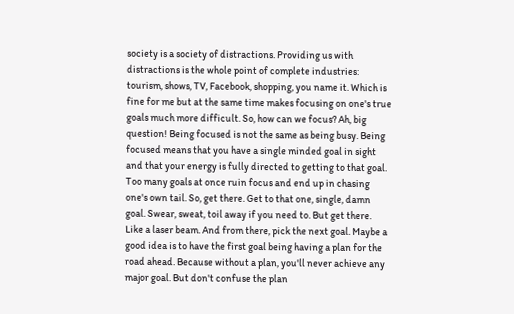society is a society of distractions. Providing us with distractions is the whole point of complete industries: tourism, shows, TV, Facebook, shopping, you name it. Which is fine for me but at the same time makes focusing on one's true goals much more difficult. So, how can we focus? Ah, big question! Being focused is not the same as being busy. Being focused means that you have a single minded goal in sight and that your energy is fully directed to getting to that goal. Too many goals at once ruin focus and end up in chasing one's own tail. So, get there. Get to that one, single, damn goal. Swear, sweat, toil away if you need to. But get there. Like a laser beam. And from there, pick the next goal. Maybe a good idea is to have the first goal being having a plan for the road ahead. Because without a plan, you'll never achieve any major goal. But don't confuse the plan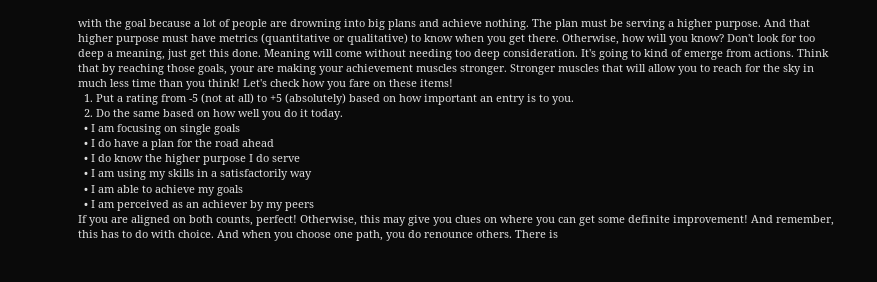with the goal because a lot of people are drowning into big plans and achieve nothing. The plan must be serving a higher purpose. And that higher purpose must have metrics (quantitative or qualitative) to know when you get there. Otherwise, how will you know? Don't look for too deep a meaning, just get this done. Meaning will come without needing too deep consideration. It's going to kind of emerge from actions. Think that by reaching those goals, your are making your achievement muscles stronger. Stronger muscles that will allow you to reach for the sky in much less time than you think! Let's check how you fare on these items!
  1. Put a rating from -5 (not at all) to +5 (absolutely) based on how important an entry is to you.
  2. Do the same based on how well you do it today.
  • I am focusing on single goals
  • I do have a plan for the road ahead
  • I do know the higher purpose I do serve
  • I am using my skills in a satisfactorily way
  • I am able to achieve my goals
  • I am perceived as an achiever by my peers
If you are aligned on both counts, perfect! Otherwise, this may give you clues on where you can get some definite improvement! And remember, this has to do with choice. And when you choose one path, you do renounce others. There is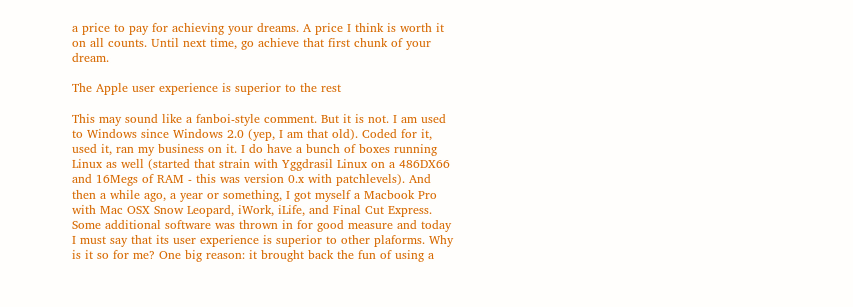a price to pay for achieving your dreams. A price I think is worth it on all counts. Until next time, go achieve that first chunk of your dream.

The Apple user experience is superior to the rest

This may sound like a fanboi-style comment. But it is not. I am used to Windows since Windows 2.0 (yep, I am that old). Coded for it, used it, ran my business on it. I do have a bunch of boxes running Linux as well (started that strain with Yggdrasil Linux on a 486DX66 and 16Megs of RAM - this was version 0.x with patchlevels). And then a while ago, a year or something, I got myself a Macbook Pro with Mac OSX Snow Leopard, iWork, iLife, and Final Cut Express. Some additional software was thrown in for good measure and today I must say that its user experience is superior to other plaforms. Why is it so for me? One big reason: it brought back the fun of using a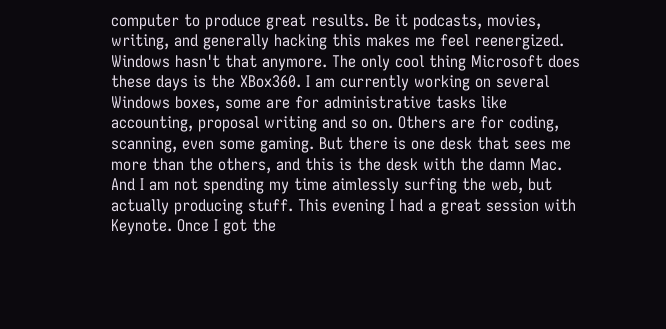computer to produce great results. Be it podcasts, movies, writing, and generally hacking this makes me feel reenergized. Windows hasn't that anymore. The only cool thing Microsoft does these days is the XBox360. I am currently working on several Windows boxes, some are for administrative tasks like accounting, proposal writing and so on. Others are for coding, scanning, even some gaming. But there is one desk that sees me more than the others, and this is the desk with the damn Mac. And I am not spending my time aimlessly surfing the web, but actually producing stuff. This evening I had a great session with Keynote. Once I got the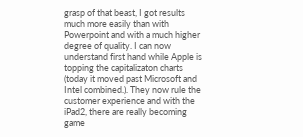grasp of that beast, I got results much more easily than with Powerpoint and with a much higher degree of quality. I can now understand first hand while Apple is topping the capitalizaton charts (today it moved past Microsoft and Intel combined.). They now rule the customer experience and with the iPad2, there are really becoming game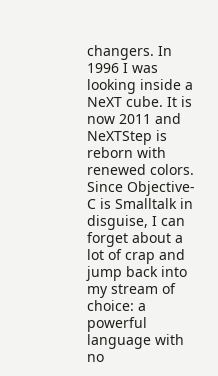changers. In 1996 I was looking inside a NeXT cube. It is now 2011 and NeXTStep is reborn with renewed colors. Since Objective-C is Smalltalk in disguise, I can forget about a lot of crap and jump back into my stream of choice: a powerful language with no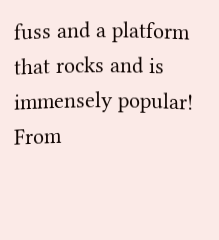fuss and a platform that rocks and is immensely popular! From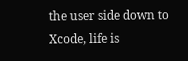the user side down to Xcode, life is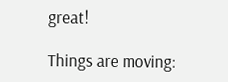great!

Things are moving: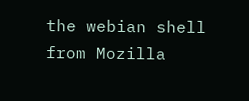the webian shell from Mozilla